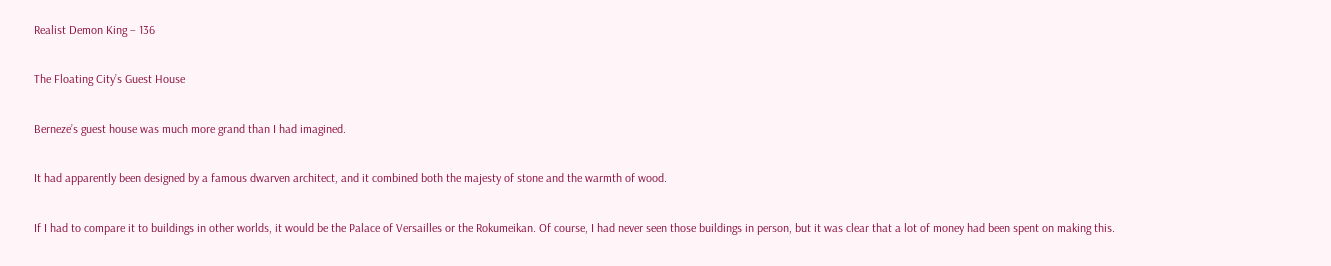Realist Demon King – 136

The Floating City’s Guest House

Berneze’s guest house was much more grand than I had imagined.

It had apparently been designed by a famous dwarven architect, and it combined both the majesty of stone and the warmth of wood.

If I had to compare it to buildings in other worlds, it would be the Palace of Versailles or the Rokumeikan. Of course, I had never seen those buildings in person, but it was clear that a lot of money had been spent on making this.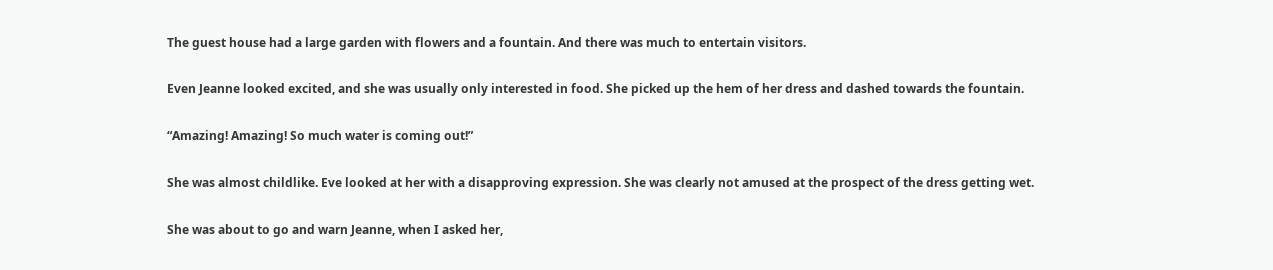The guest house had a large garden with flowers and a fountain. And there was much to entertain visitors.

Even Jeanne looked excited, and she was usually only interested in food. She picked up the hem of her dress and dashed towards the fountain.

“Amazing! Amazing! So much water is coming out!”

She was almost childlike. Eve looked at her with a disapproving expression. She was clearly not amused at the prospect of the dress getting wet.

She was about to go and warn Jeanne, when I asked her,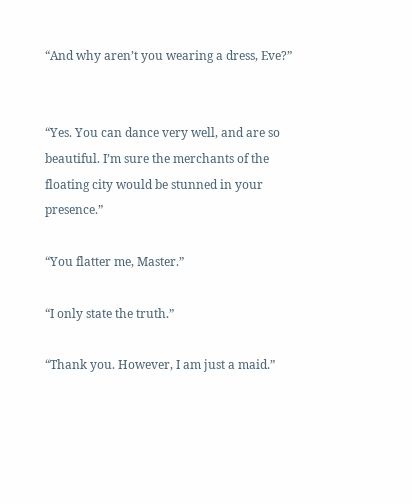“And why aren’t you wearing a dress, Eve?”


“Yes. You can dance very well, and are so beautiful. I’m sure the merchants of the floating city would be stunned in your presence.”

“You flatter me, Master.”

“I only state the truth.”

“Thank you. However, I am just a maid.”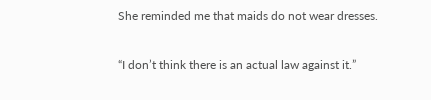She reminded me that maids do not wear dresses.

“I don’t think there is an actual law against it.”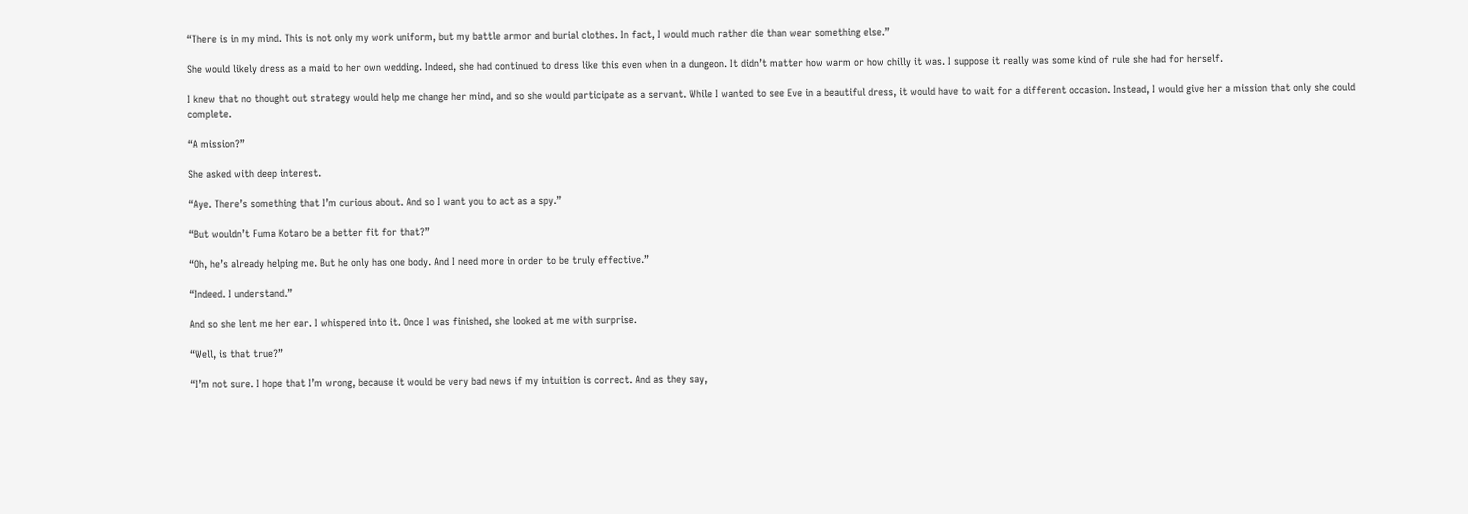“There is in my mind. This is not only my work uniform, but my battle armor and burial clothes. In fact, I would much rather die than wear something else.”

She would likely dress as a maid to her own wedding. Indeed, she had continued to dress like this even when in a dungeon. It didn’t matter how warm or how chilly it was. I suppose it really was some kind of rule she had for herself.

I knew that no thought out strategy would help me change her mind, and so she would participate as a servant. While I wanted to see Eve in a beautiful dress, it would have to wait for a different occasion. Instead, I would give her a mission that only she could complete.

“A mission?”

She asked with deep interest.

“Aye. There’s something that I’m curious about. And so I want you to act as a spy.”

“But wouldn’t Fuma Kotaro be a better fit for that?”

“Oh, he’s already helping me. But he only has one body. And I need more in order to be truly effective.”

“Indeed. I understand.”

And so she lent me her ear. I whispered into it. Once I was finished, she looked at me with surprise.

“Well, is that true?”

“I’m not sure. I hope that I’m wrong, because it would be very bad news if my intuition is correct. And as they say,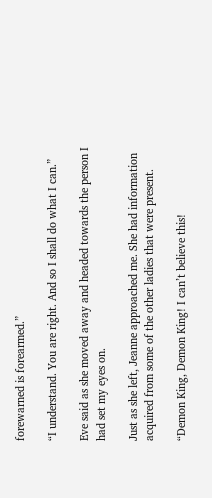forewarned is forearmed.”

“I understand. You are right. And so I shall do what I can.”

Eve said as she moved away and headed towards the person I had set my eyes on.

Just as she left, Jeanne approached me. She had information acquired from some of the other ladies that were present.

“Demon King, Demon King! I can’t believe this!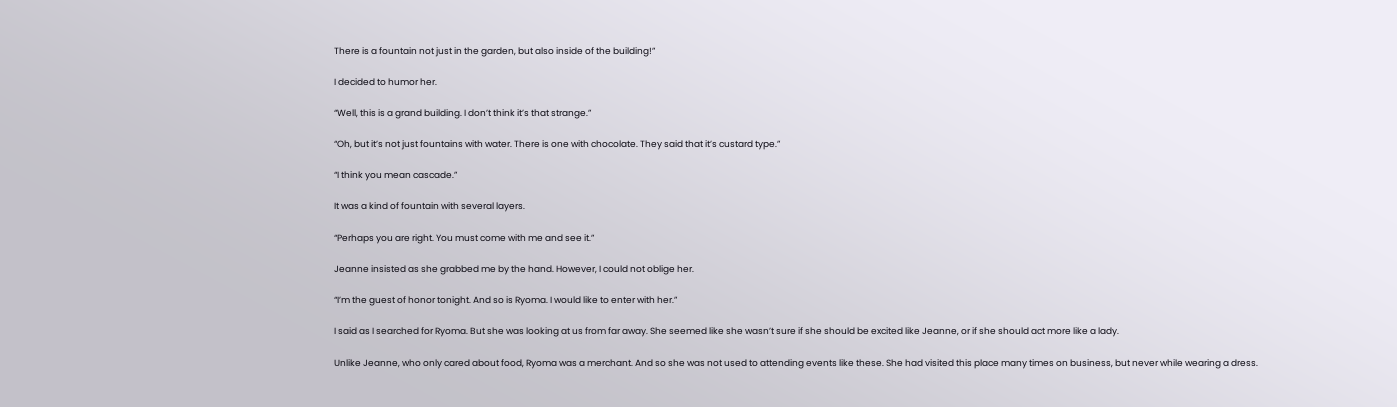There is a fountain not just in the garden, but also inside of the building!”

I decided to humor her.

“Well, this is a grand building. I don’t think it’s that strange.”

“Oh, but it’s not just fountains with water. There is one with chocolate. They said that it’s custard type.”

“I think you mean cascade.”

It was a kind of fountain with several layers.

“Perhaps you are right. You must come with me and see it.”

Jeanne insisted as she grabbed me by the hand. However, I could not oblige her.

“I’m the guest of honor tonight. And so is Ryoma. I would like to enter with her.”

I said as I searched for Ryoma. But she was looking at us from far away. She seemed like she wasn’t sure if she should be excited like Jeanne, or if she should act more like a lady.

Unlike Jeanne, who only cared about food, Ryoma was a merchant. And so she was not used to attending events like these. She had visited this place many times on business, but never while wearing a dress.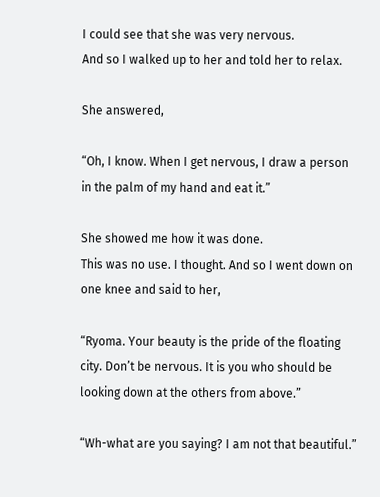I could see that she was very nervous.
And so I walked up to her and told her to relax.

She answered,

“Oh, I know. When I get nervous, I draw a person in the palm of my hand and eat it.”

She showed me how it was done.
This was no use. I thought. And so I went down on one knee and said to her,

“Ryoma. Your beauty is the pride of the floating city. Don’t be nervous. It is you who should be looking down at the others from above.”

“Wh-what are you saying? I am not that beautiful.”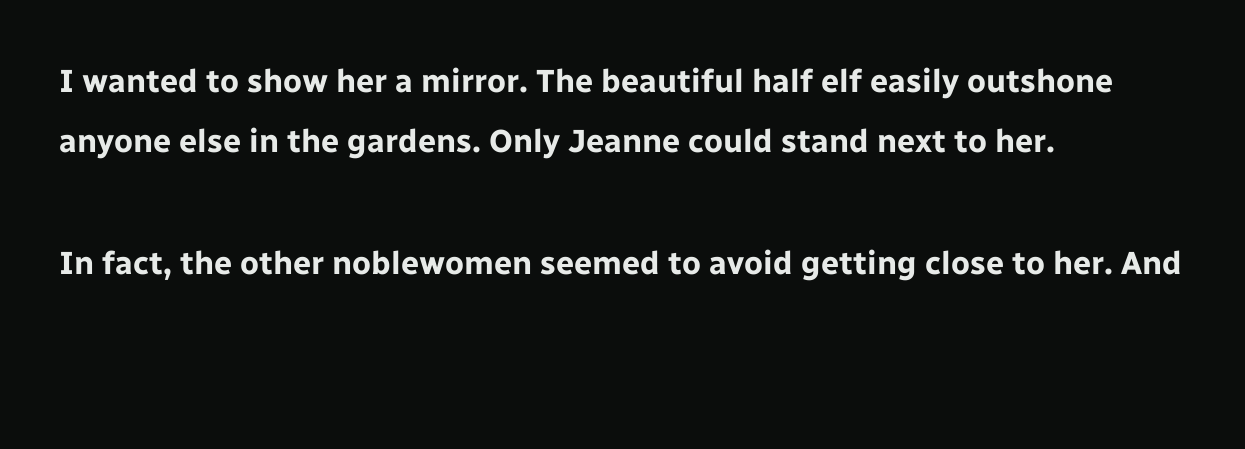I wanted to show her a mirror. The beautiful half elf easily outshone anyone else in the gardens. Only Jeanne could stand next to her.

In fact, the other noblewomen seemed to avoid getting close to her. And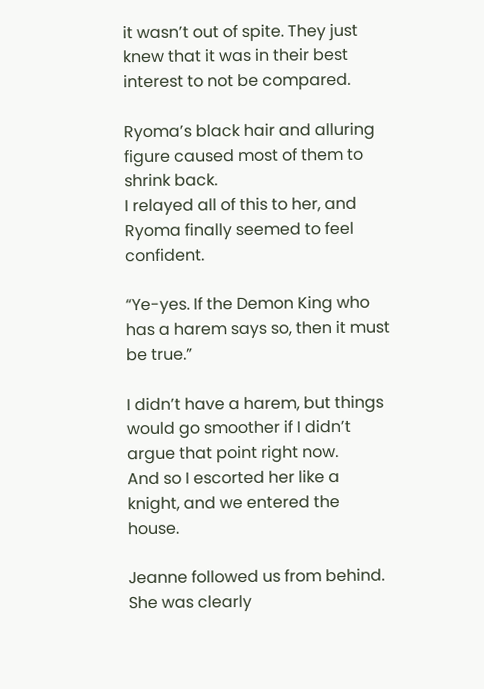it wasn’t out of spite. They just knew that it was in their best interest to not be compared.

Ryoma’s black hair and alluring figure caused most of them to shrink back.
I relayed all of this to her, and Ryoma finally seemed to feel confident.

“Ye-yes. If the Demon King who has a harem says so, then it must be true.”

I didn’t have a harem, but things would go smoother if I didn’t argue that point right now.
And so I escorted her like a knight, and we entered the house.

Jeanne followed us from behind. She was clearly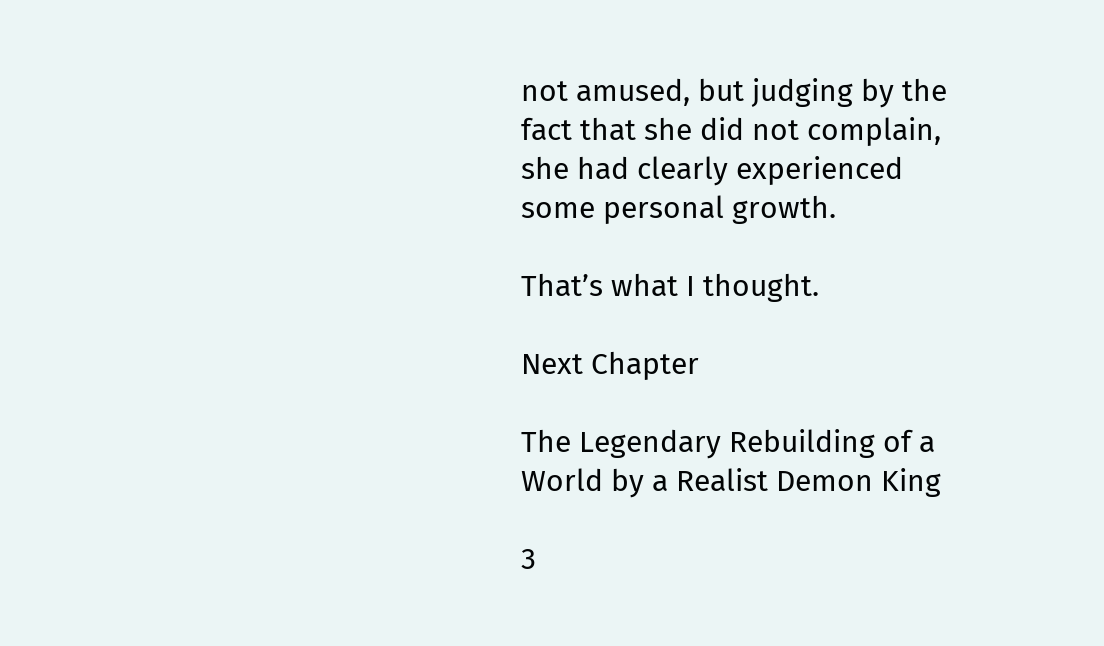not amused, but judging by the fact that she did not complain, she had clearly experienced some personal growth.

That’s what I thought.

Next Chapter

The Legendary Rebuilding of a World by a Realist Demon King

3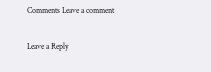Comments Leave a comment

Leave a Reply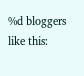%d bloggers like this: